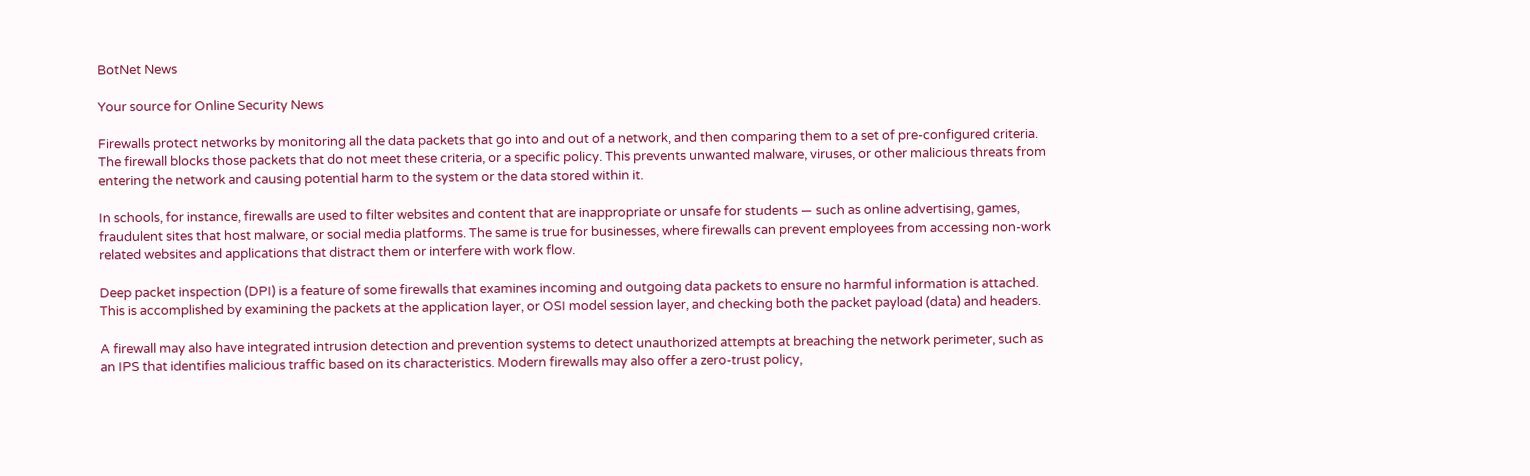BotNet News

Your source for Online Security News

Firewalls protect networks by monitoring all the data packets that go into and out of a network, and then comparing them to a set of pre-configured criteria. The firewall blocks those packets that do not meet these criteria, or a specific policy. This prevents unwanted malware, viruses, or other malicious threats from entering the network and causing potential harm to the system or the data stored within it.

In schools, for instance, firewalls are used to filter websites and content that are inappropriate or unsafe for students — such as online advertising, games, fraudulent sites that host malware, or social media platforms. The same is true for businesses, where firewalls can prevent employees from accessing non-work related websites and applications that distract them or interfere with work flow.

Deep packet inspection (DPI) is a feature of some firewalls that examines incoming and outgoing data packets to ensure no harmful information is attached. This is accomplished by examining the packets at the application layer, or OSI model session layer, and checking both the packet payload (data) and headers.

A firewall may also have integrated intrusion detection and prevention systems to detect unauthorized attempts at breaching the network perimeter, such as an IPS that identifies malicious traffic based on its characteristics. Modern firewalls may also offer a zero-trust policy,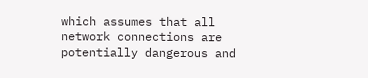which assumes that all network connections are potentially dangerous and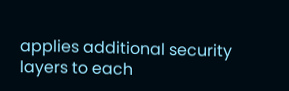applies additional security layers to each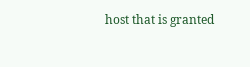host that is granted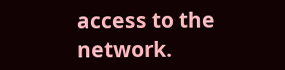access to the network.